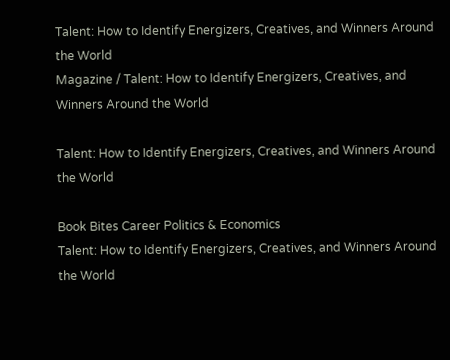Talent: How to Identify Energizers, Creatives, and Winners Around the World
Magazine / Talent: How to Identify Energizers, Creatives, and Winners Around the World

Talent: How to Identify Energizers, Creatives, and Winners Around the World

Book Bites Career Politics & Economics
Talent: How to Identify Energizers, Creatives, and Winners Around the World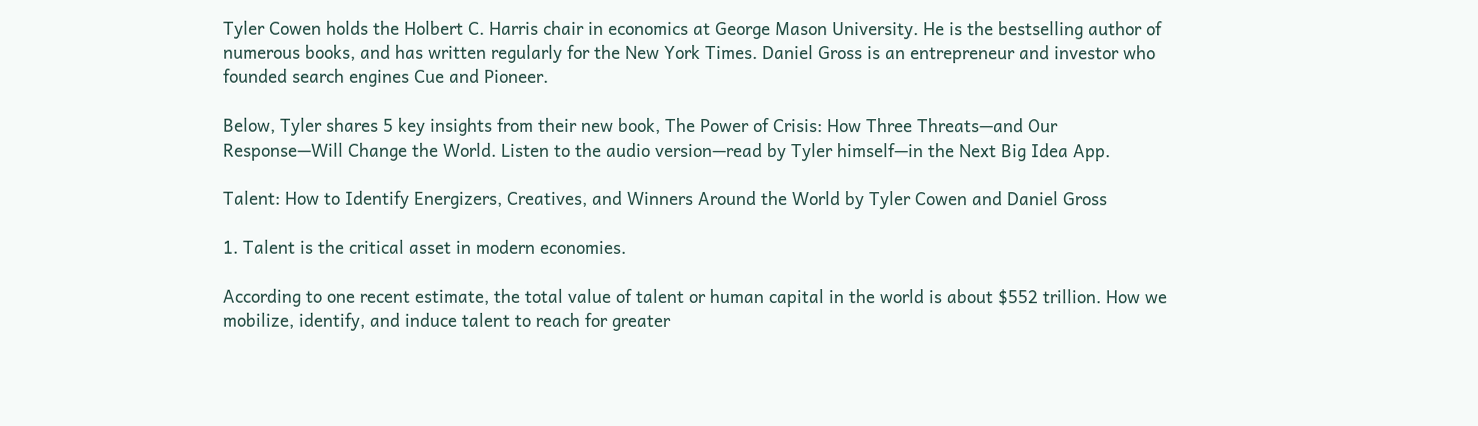Tyler Cowen holds the Holbert C. Harris chair in economics at George Mason University. He is the bestselling author of numerous books, and has written regularly for the New York Times. Daniel Gross is an entrepreneur and investor who founded search engines Cue and Pioneer.

Below, Tyler shares 5 key insights from their new book, The Power of Crisis: How Three Threats—and Our Response—Will Change the World. Listen to the audio version—read by Tyler himself—in the Next Big Idea App.

Talent: How to Identify Energizers, Creatives, and Winners Around the World by Tyler Cowen and Daniel Gross

1. Talent is the critical asset in modern economies.

According to one recent estimate, the total value of talent or human capital in the world is about $552 trillion. How we mobilize, identify, and induce talent to reach for greater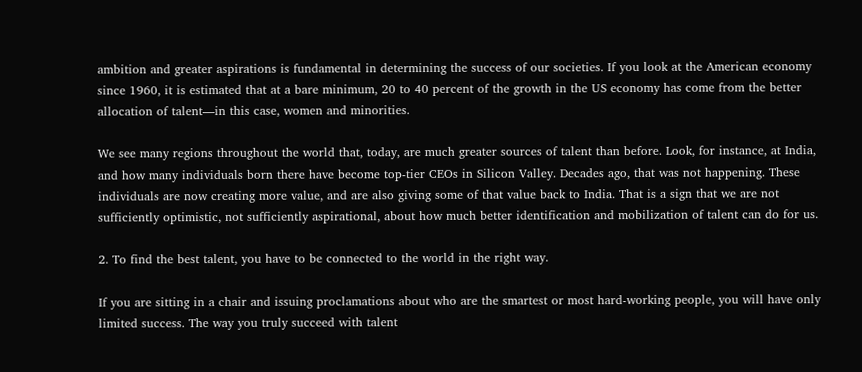ambition and greater aspirations is fundamental in determining the success of our societies. If you look at the American economy since 1960, it is estimated that at a bare minimum, 20 to 40 percent of the growth in the US economy has come from the better allocation of talent—in this case, women and minorities.

We see many regions throughout the world that, today, are much greater sources of talent than before. Look, for instance, at India, and how many individuals born there have become top-tier CEOs in Silicon Valley. Decades ago, that was not happening. These individuals are now creating more value, and are also giving some of that value back to India. That is a sign that we are not sufficiently optimistic, not sufficiently aspirational, about how much better identification and mobilization of talent can do for us.

2. To find the best talent, you have to be connected to the world in the right way.

If you are sitting in a chair and issuing proclamations about who are the smartest or most hard-working people, you will have only limited success. The way you truly succeed with talent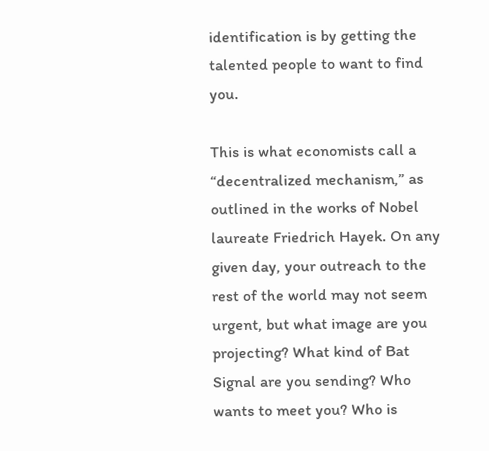identification is by getting the talented people to want to find you.

This is what economists call a “decentralized mechanism,” as outlined in the works of Nobel laureate Friedrich Hayek. On any given day, your outreach to the rest of the world may not seem urgent, but what image are you projecting? What kind of Bat Signal are you sending? Who wants to meet you? Who is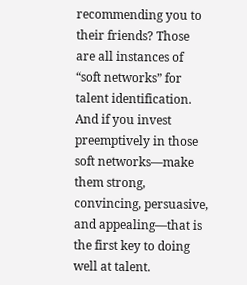recommending you to their friends? Those are all instances of “soft networks” for talent identification. And if you invest preemptively in those soft networks—make them strong, convincing, persuasive, and appealing—that is the first key to doing well at talent.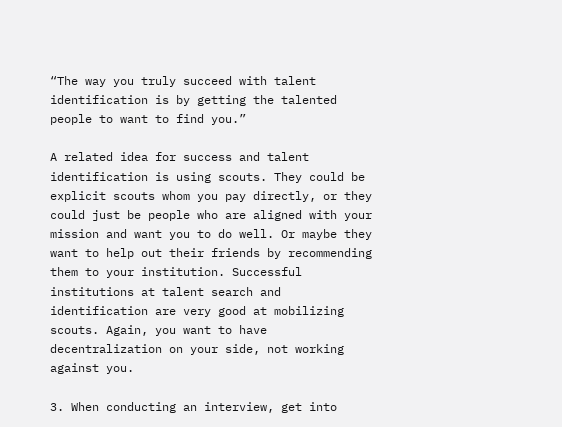“The way you truly succeed with talent identification is by getting the talented people to want to find you.”

A related idea for success and talent identification is using scouts. They could be explicit scouts whom you pay directly, or they could just be people who are aligned with your mission and want you to do well. Or maybe they want to help out their friends by recommending them to your institution. Successful institutions at talent search and identification are very good at mobilizing scouts. Again, you want to have decentralization on your side, not working against you.

3. When conducting an interview, get into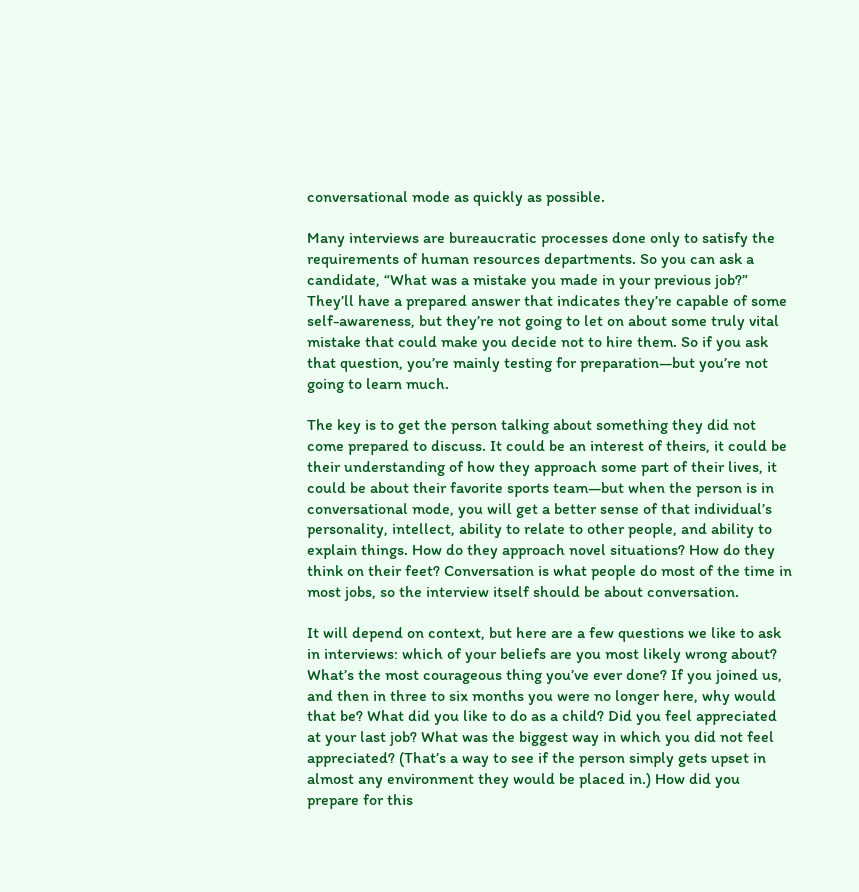conversational mode as quickly as possible.

Many interviews are bureaucratic processes done only to satisfy the requirements of human resources departments. So you can ask a candidate, “What was a mistake you made in your previous job?” They’ll have a prepared answer that indicates they’re capable of some self-awareness, but they’re not going to let on about some truly vital mistake that could make you decide not to hire them. So if you ask that question, you’re mainly testing for preparation—but you’re not going to learn much.

The key is to get the person talking about something they did not come prepared to discuss. It could be an interest of theirs, it could be their understanding of how they approach some part of their lives, it could be about their favorite sports team—but when the person is in conversational mode, you will get a better sense of that individual’s personality, intellect, ability to relate to other people, and ability to explain things. How do they approach novel situations? How do they think on their feet? Conversation is what people do most of the time in most jobs, so the interview itself should be about conversation.

It will depend on context, but here are a few questions we like to ask in interviews: which of your beliefs are you most likely wrong about? What’s the most courageous thing you’ve ever done? If you joined us, and then in three to six months you were no longer here, why would that be? What did you like to do as a child? Did you feel appreciated at your last job? What was the biggest way in which you did not feel appreciated? (That’s a way to see if the person simply gets upset in almost any environment they would be placed in.) How did you prepare for this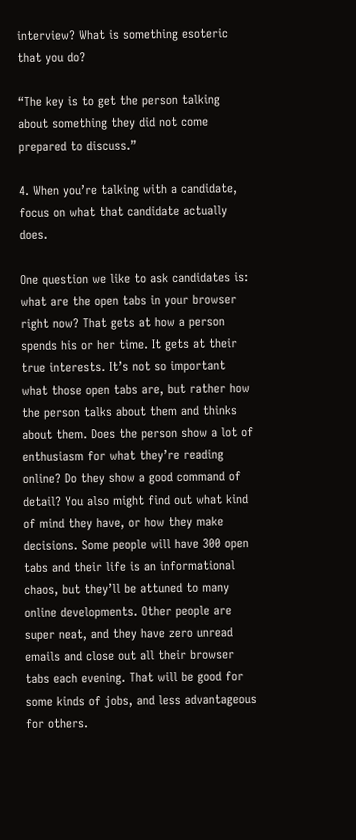interview? What is something esoteric that you do?

“The key is to get the person talking about something they did not come prepared to discuss.”

4. When you’re talking with a candidate, focus on what that candidate actually does.

One question we like to ask candidates is: what are the open tabs in your browser right now? That gets at how a person spends his or her time. It gets at their true interests. It’s not so important what those open tabs are, but rather how the person talks about them and thinks about them. Does the person show a lot of enthusiasm for what they’re reading online? Do they show a good command of detail? You also might find out what kind of mind they have, or how they make decisions. Some people will have 300 open tabs and their life is an informational chaos, but they’ll be attuned to many online developments. Other people are super neat, and they have zero unread emails and close out all their browser tabs each evening. That will be good for some kinds of jobs, and less advantageous for others.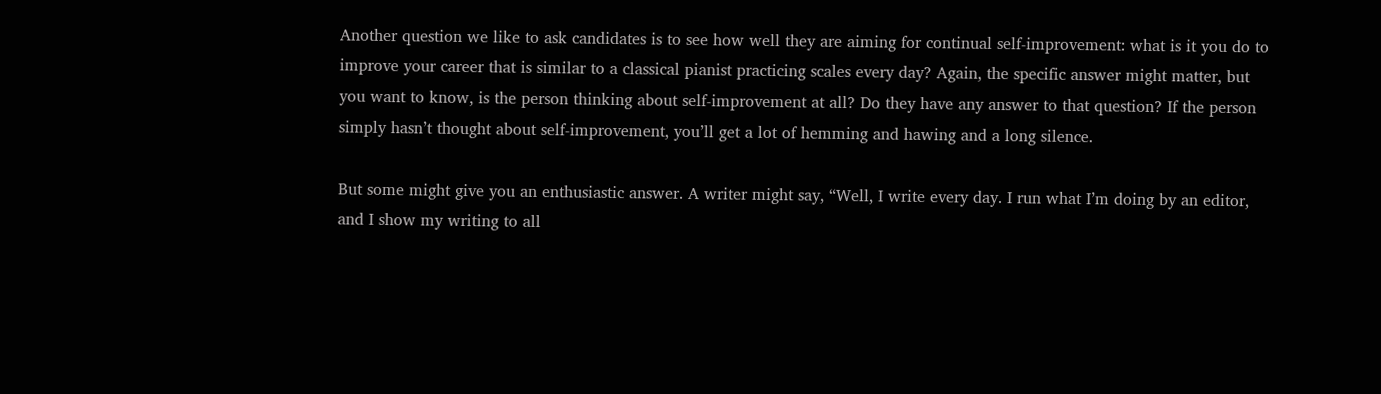Another question we like to ask candidates is to see how well they are aiming for continual self-improvement: what is it you do to improve your career that is similar to a classical pianist practicing scales every day? Again, the specific answer might matter, but you want to know, is the person thinking about self-improvement at all? Do they have any answer to that question? If the person simply hasn’t thought about self-improvement, you’ll get a lot of hemming and hawing and a long silence.

But some might give you an enthusiastic answer. A writer might say, “Well, I write every day. I run what I’m doing by an editor, and I show my writing to all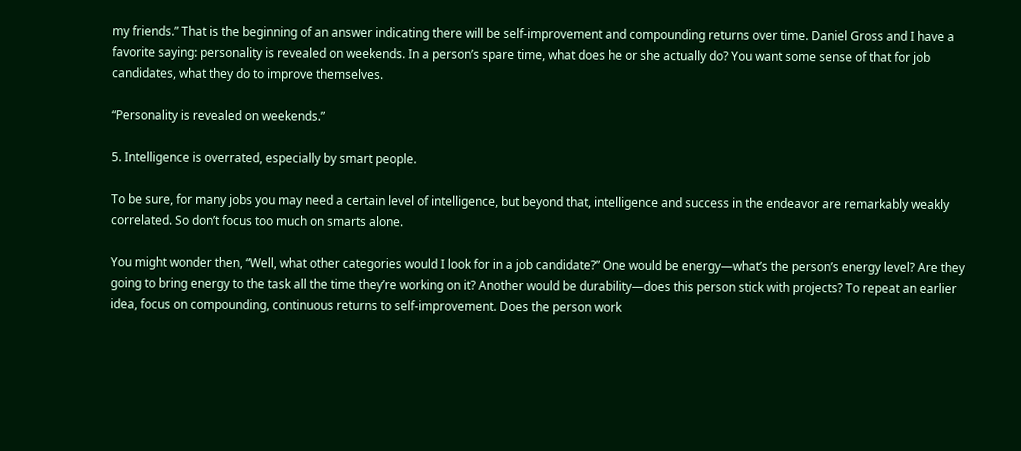my friends.” That is the beginning of an answer indicating there will be self-improvement and compounding returns over time. Daniel Gross and I have a favorite saying: personality is revealed on weekends. In a person’s spare time, what does he or she actually do? You want some sense of that for job candidates, what they do to improve themselves.

“Personality is revealed on weekends.”

5. Intelligence is overrated, especially by smart people.

To be sure, for many jobs you may need a certain level of intelligence, but beyond that, intelligence and success in the endeavor are remarkably weakly correlated. So don’t focus too much on smarts alone.

You might wonder then, “Well, what other categories would I look for in a job candidate?” One would be energy—what’s the person’s energy level? Are they going to bring energy to the task all the time they’re working on it? Another would be durability—does this person stick with projects? To repeat an earlier idea, focus on compounding, continuous returns to self-improvement. Does the person work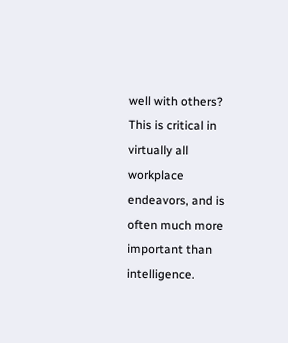well with others? This is critical in virtually all workplace endeavors, and is often much more important than intelligence.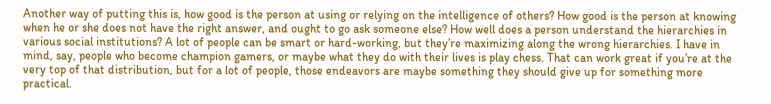Another way of putting this is, how good is the person at using or relying on the intelligence of others? How good is the person at knowing when he or she does not have the right answer, and ought to go ask someone else? How well does a person understand the hierarchies in various social institutions? A lot of people can be smart or hard-working, but they’re maximizing along the wrong hierarchies. I have in mind, say, people who become champion gamers, or maybe what they do with their lives is play chess. That can work great if you’re at the very top of that distribution, but for a lot of people, those endeavors are maybe something they should give up for something more practical.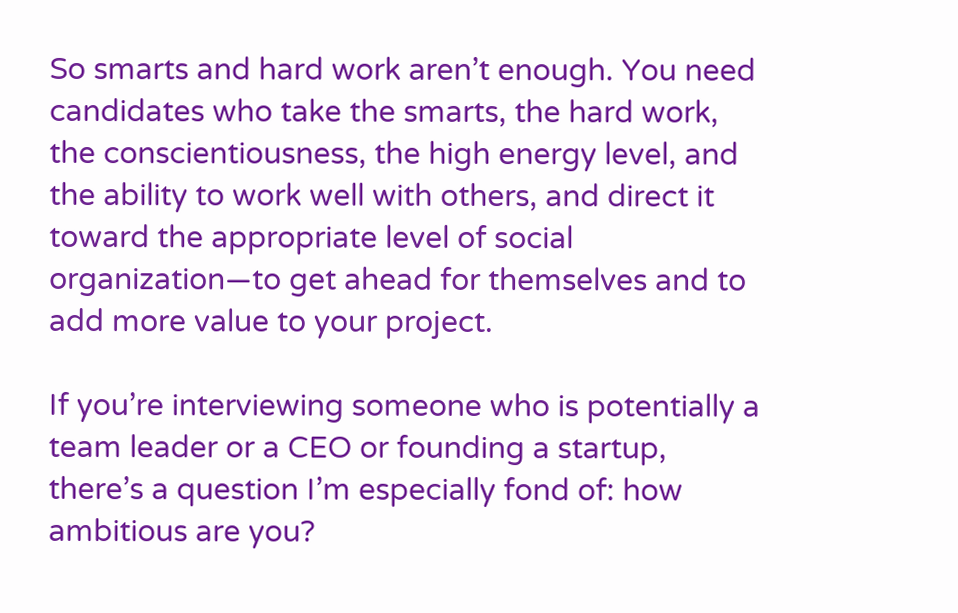So smarts and hard work aren’t enough. You need candidates who take the smarts, the hard work, the conscientiousness, the high energy level, and the ability to work well with others, and direct it toward the appropriate level of social organization—to get ahead for themselves and to add more value to your project.

If you’re interviewing someone who is potentially a team leader or a CEO or founding a startup, there’s a question I’m especially fond of: how ambitious are you?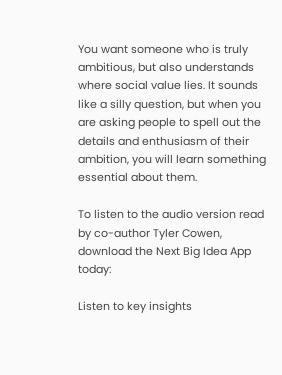You want someone who is truly ambitious, but also understands where social value lies. It sounds like a silly question, but when you are asking people to spell out the details and enthusiasm of their ambition, you will learn something essential about them.

To listen to the audio version read by co-author Tyler Cowen, download the Next Big Idea App today:

Listen to key insights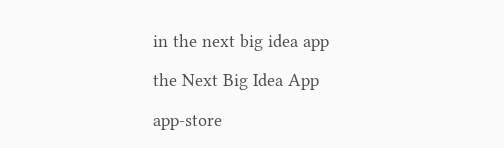in the next big idea app

the Next Big Idea App

app-store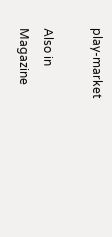play-market

Also in Magazine